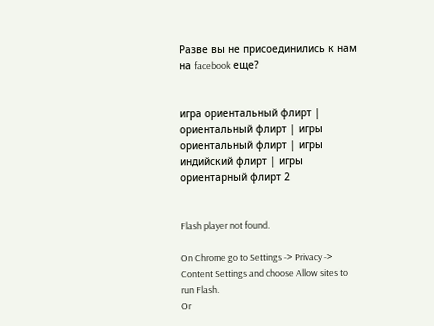Разве вы не присоединились к нам на facebook еще?


игра ориентальный флирт | ориентальный флирт | игры ориентальный флирт | игры индийский флирт | игры ориентарный флирт 2


Flash player not found.

On Chrome go to Settings -> Privacy -> Content Settings and choose Allow sites to run Flash.
Or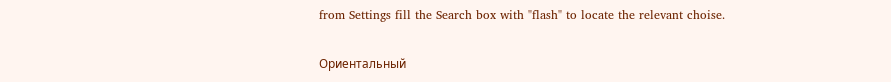from Settings fill the Search box with "flash" to locate the relevant choise.

Ориентальный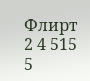Флирт 2 4 515 5